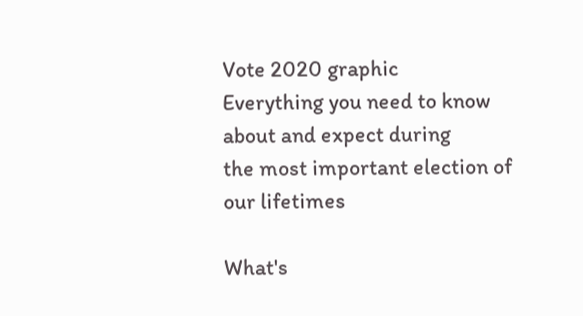Vote 2020 graphic
Everything you need to know about and expect during
the most important election of our lifetimes

What's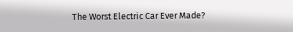The Worst Electric Car Ever Made?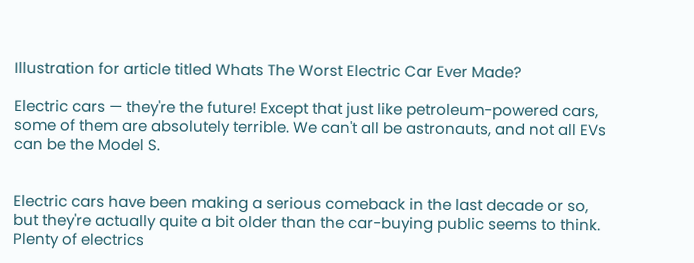Illustration for article titled Whats The Worst Electric Car Ever Made?

Electric cars — they're the future! Except that just like petroleum-powered cars, some of them are absolutely terrible. We can't all be astronauts, and not all EVs can be the Model S.


Electric cars have been making a serious comeback in the last decade or so, but they're actually quite a bit older than the car-buying public seems to think. Plenty of electrics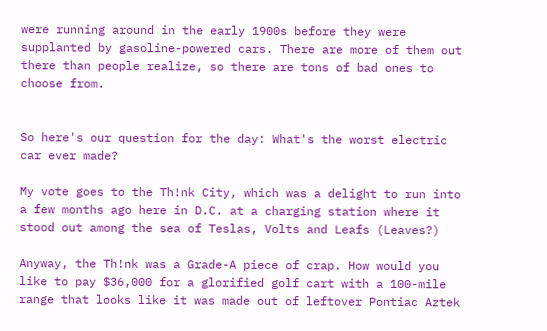were running around in the early 1900s before they were supplanted by gasoline-powered cars. There are more of them out there than people realize, so there are tons of bad ones to choose from.


So here's our question for the day: What's the worst electric car ever made?

My vote goes to the Th!nk City, which was a delight to run into a few months ago here in D.C. at a charging station where it stood out among the sea of Teslas, Volts and Leafs (Leaves?)

Anyway, the Th!nk was a Grade-A piece of crap. How would you like to pay $36,000 for a glorified golf cart with a 100-mile range that looks like it was made out of leftover Pontiac Aztek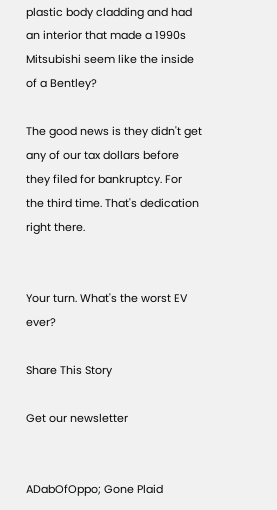plastic body cladding and had an interior that made a 1990s Mitsubishi seem like the inside of a Bentley?

The good news is they didn't get any of our tax dollars before they filed for bankruptcy. For the third time. That's dedication right there.


Your turn. What's the worst EV ever?

Share This Story

Get our newsletter


ADabOfOppo; Gone Plaid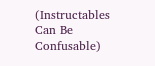(Instructables Can Be Confusable)